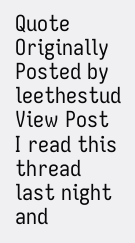Quote Originally Posted by leethestud View Post
I read this thread last night and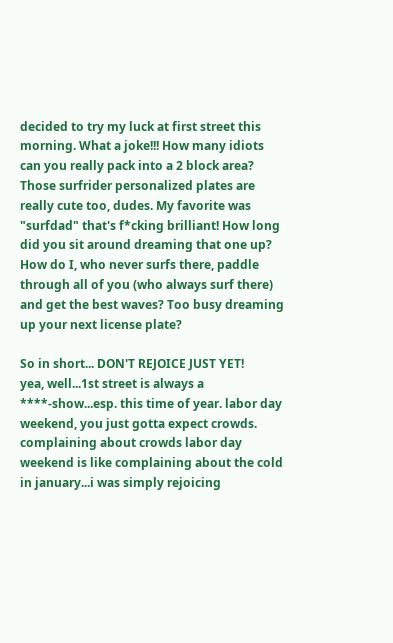decided to try my luck at first street this morning. What a joke!!! How many idiots can you really pack into a 2 block area? Those surfrider personalized plates are really cute too, dudes. My favorite was "surfdad" that's f*cking brilliant! How long did you sit around dreaming that one up? How do I, who never surfs there, paddle through all of you (who always surf there) and get the best waves? Too busy dreaming up your next license plate?

So in short... DON'T REJOICE JUST YET!
yea, well...1st street is always a ****-show...esp. this time of year. labor day weekend, you just gotta expect crowds. complaining about crowds labor day weekend is like complaining about the cold in january...i was simply rejoicing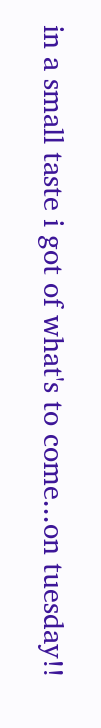in a small taste i got of what's to come...on tuesday!!